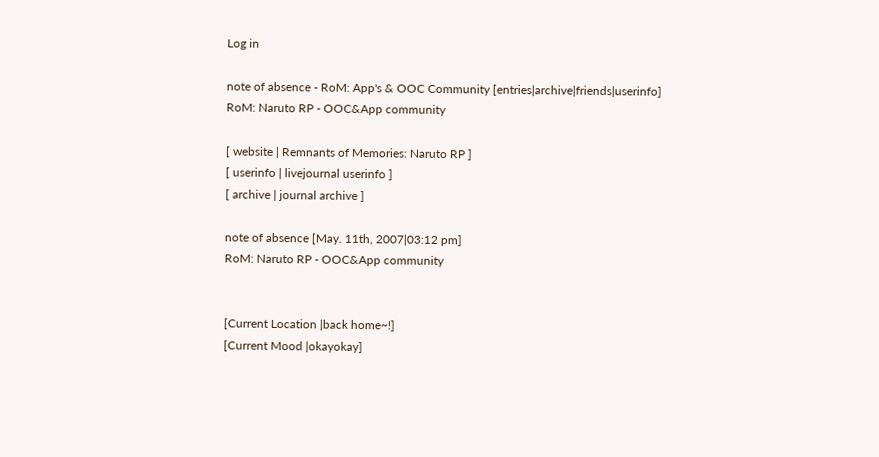Log in

note of absence - RoM: App's & OOC Community [entries|archive|friends|userinfo]
RoM: Naruto RP - OOC&App community

[ website | Remnants of Memories: Naruto RP ]
[ userinfo | livejournal userinfo ]
[ archive | journal archive ]

note of absence [May. 11th, 2007|03:12 pm]
RoM: Naruto RP - OOC&App community


[Current Location |back home~!]
[Current Mood |okayokay]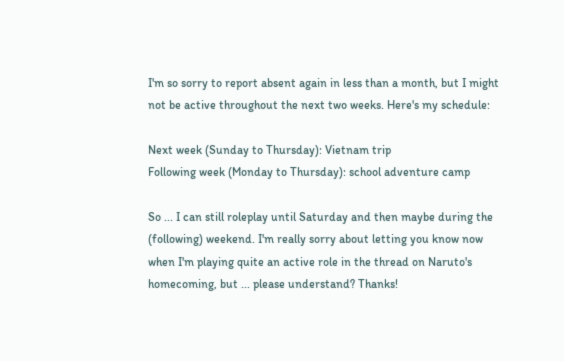I'm so sorry to report absent again in less than a month, but I might not be active throughout the next two weeks. Here's my schedule:

Next week (Sunday to Thursday): Vietnam trip
Following week (Monday to Thursday): school adventure camp

So ... I can still roleplay until Saturday and then maybe during the (following) weekend. I'm really sorry about letting you know now when I'm playing quite an active role in the thread on Naruto's homecoming, but ... please understand? Thanks!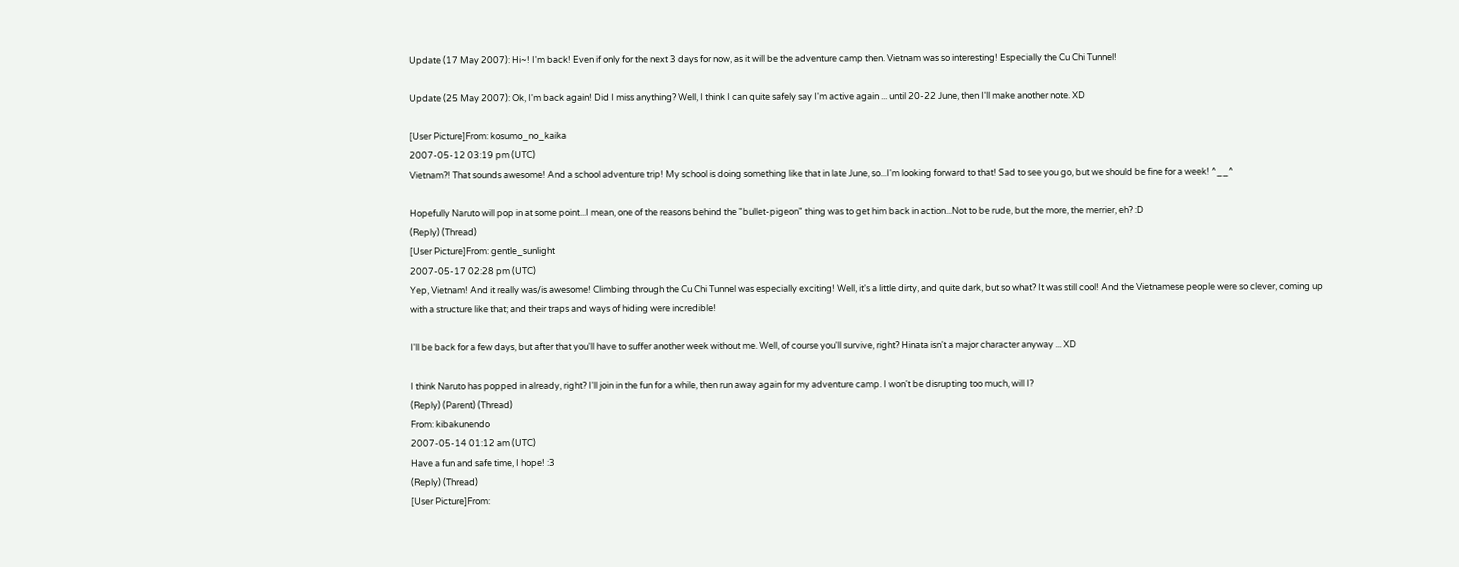Update (17 May 2007): Hi~! I'm back! Even if only for the next 3 days for now, as it will be the adventure camp then. Vietnam was so interesting! Especially the Cu Chi Tunnel!

Update (25 May 2007): Ok, I'm back again! Did I miss anything? Well, I think I can quite safely say I'm active again ... until 20-22 June, then I'll make another note. XD

[User Picture]From: kosumo_no_kaika
2007-05-12 03:19 pm (UTC)
Vietnam?! That sounds awesome! And a school adventure trip! My school is doing something like that in late June, so...I'm looking forward to that! Sad to see you go, but we should be fine for a week! ^__^

Hopefully Naruto will pop in at some point...I mean, one of the reasons behind the "bullet-pigeon" thing was to get him back in action...Not to be rude, but the more, the merrier, eh? :D
(Reply) (Thread)
[User Picture]From: gentle_sunlight
2007-05-17 02:28 pm (UTC)
Yep, Vietnam! And it really was/is awesome! Climbing through the Cu Chi Tunnel was especially exciting! Well, it's a little dirty, and quite dark, but so what? It was still cool! And the Vietnamese people were so clever, coming up with a structure like that; and their traps and ways of hiding were incredible!

I'll be back for a few days, but after that you'll have to suffer another week without me. Well, of course you'll survive, right? Hinata isn't a major character anyway ... XD

I think Naruto has popped in already, right? I'll join in the fun for a while, then run away again for my adventure camp. I won't be disrupting too much, will I?
(Reply) (Parent) (Thread)
From: kibakunendo
2007-05-14 01:12 am (UTC)
Have a fun and safe time, I hope! :3
(Reply) (Thread)
[User Picture]From: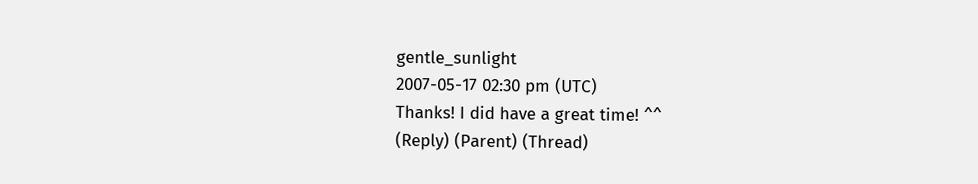gentle_sunlight
2007-05-17 02:30 pm (UTC)
Thanks! I did have a great time! ^^
(Reply) (Parent) (Thread)